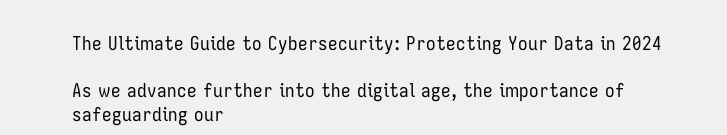The Ultimate Guide to Cybersecurity: Protecting Your Data in 2024

As we advance further into the digital age, the importance of safeguarding our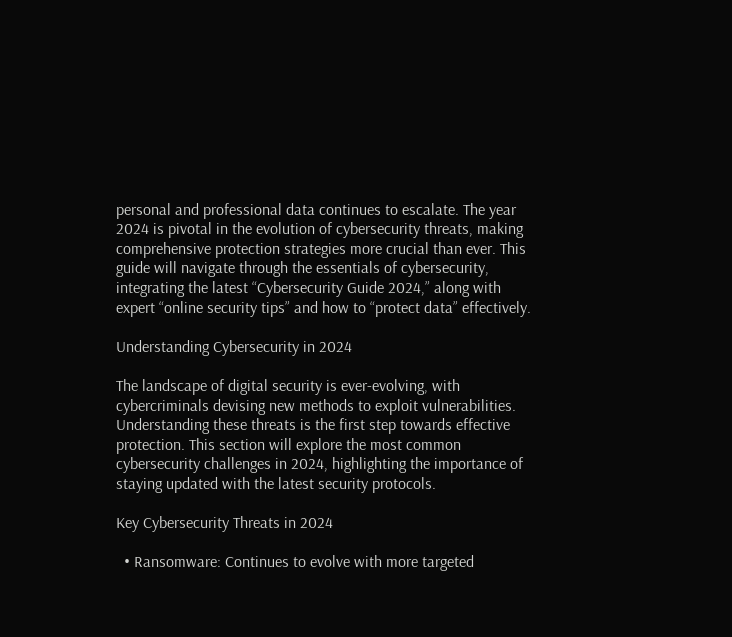personal and professional data continues to escalate. The year 2024 is pivotal in the evolution of cybersecurity threats, making comprehensive protection strategies more crucial than ever. This guide will navigate through the essentials of cybersecurity, integrating the latest “Cybersecurity Guide 2024,” along with expert “online security tips” and how to “protect data” effectively.

Understanding Cybersecurity in 2024

The landscape of digital security is ever-evolving, with cybercriminals devising new methods to exploit vulnerabilities. Understanding these threats is the first step towards effective protection. This section will explore the most common cybersecurity challenges in 2024, highlighting the importance of staying updated with the latest security protocols.

Key Cybersecurity Threats in 2024

  • Ransomware: Continues to evolve with more targeted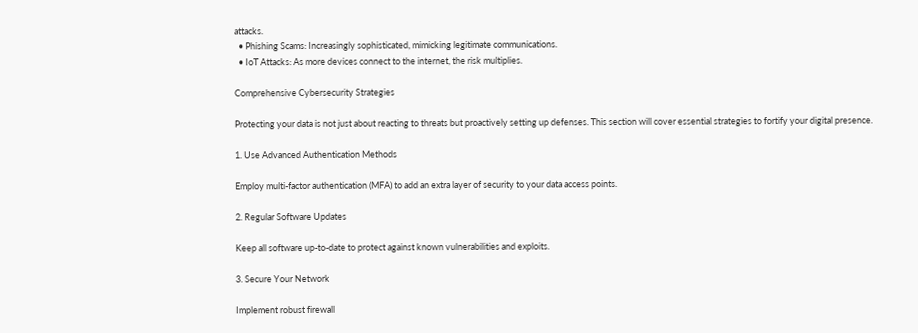attacks.
  • Phishing Scams: Increasingly sophisticated, mimicking legitimate communications.
  • IoT Attacks: As more devices connect to the internet, the risk multiplies.

Comprehensive Cybersecurity Strategies

Protecting your data is not just about reacting to threats but proactively setting up defenses. This section will cover essential strategies to fortify your digital presence.

1. Use Advanced Authentication Methods

Employ multi-factor authentication (MFA) to add an extra layer of security to your data access points.

2. Regular Software Updates

Keep all software up-to-date to protect against known vulnerabilities and exploits.

3. Secure Your Network

Implement robust firewall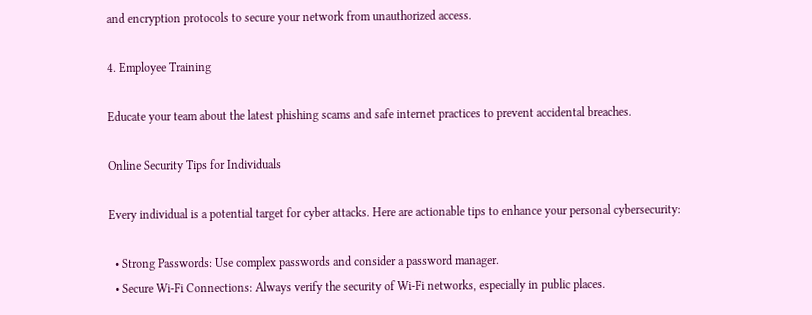and encryption protocols to secure your network from unauthorized access.

4. Employee Training

Educate your team about the latest phishing scams and safe internet practices to prevent accidental breaches.

Online Security Tips for Individuals

Every individual is a potential target for cyber attacks. Here are actionable tips to enhance your personal cybersecurity:

  • Strong Passwords: Use complex passwords and consider a password manager.
  • Secure Wi-Fi Connections: Always verify the security of Wi-Fi networks, especially in public places.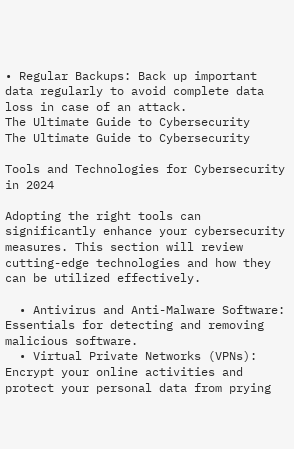• Regular Backups: Back up important data regularly to avoid complete data loss in case of an attack.
The Ultimate Guide to Cybersecurity
The Ultimate Guide to Cybersecurity

Tools and Technologies for Cybersecurity in 2024

Adopting the right tools can significantly enhance your cybersecurity measures. This section will review cutting-edge technologies and how they can be utilized effectively.

  • Antivirus and Anti-Malware Software: Essentials for detecting and removing malicious software.
  • Virtual Private Networks (VPNs): Encrypt your online activities and protect your personal data from prying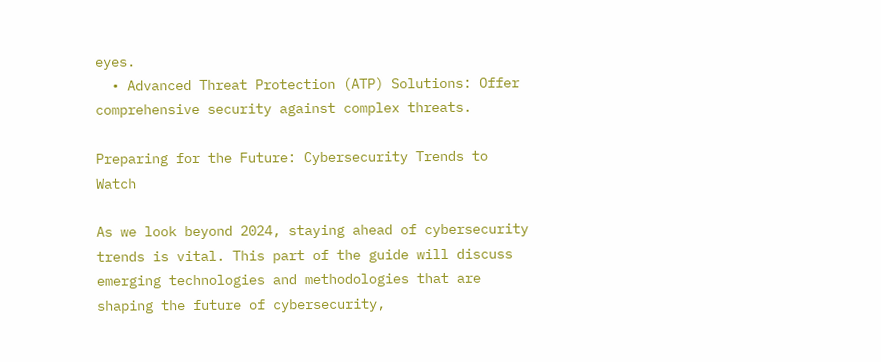eyes.
  • Advanced Threat Protection (ATP) Solutions: Offer comprehensive security against complex threats.

Preparing for the Future: Cybersecurity Trends to Watch

As we look beyond 2024, staying ahead of cybersecurity trends is vital. This part of the guide will discuss emerging technologies and methodologies that are shaping the future of cybersecurity,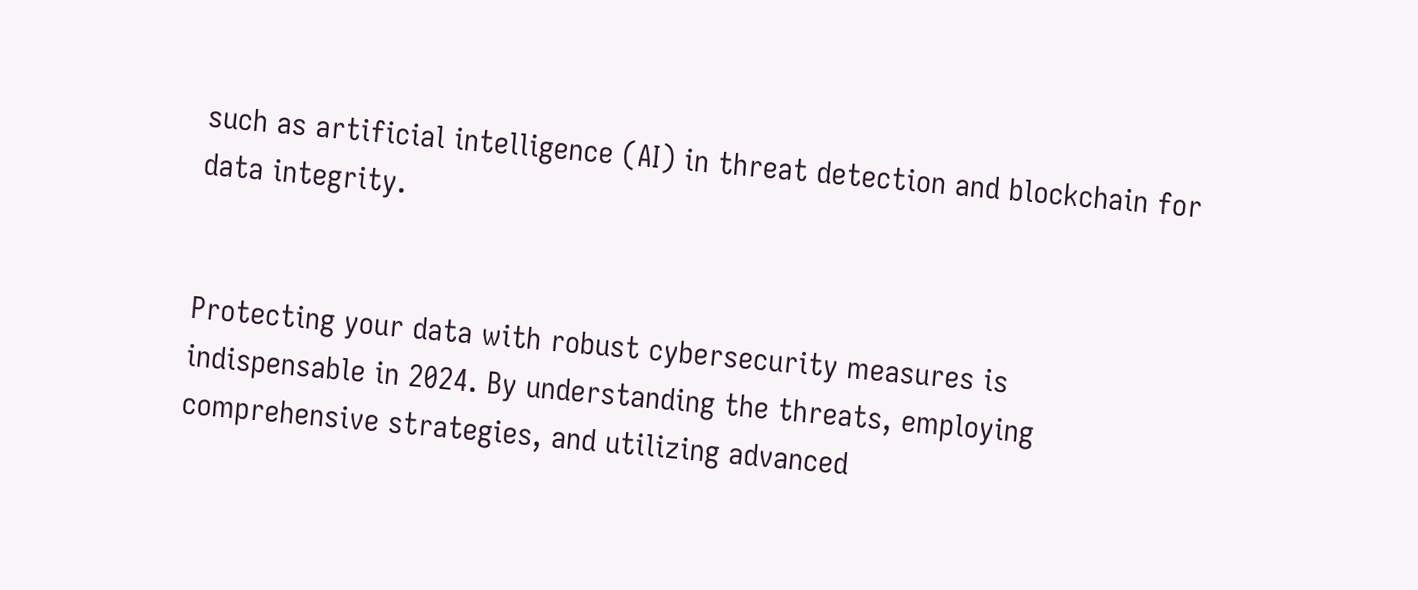such as artificial intelligence (AI) in threat detection and blockchain for data integrity.


Protecting your data with robust cybersecurity measures is indispensable in 2024. By understanding the threats, employing comprehensive strategies, and utilizing advanced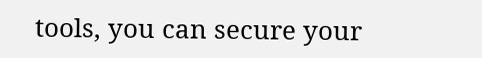tools, you can secure your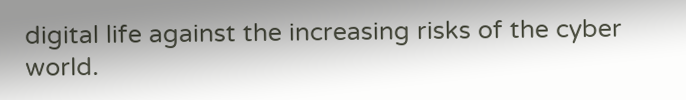digital life against the increasing risks of the cyber world.